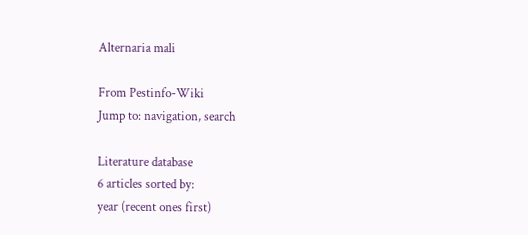Alternaria mali

From Pestinfo-Wiki
Jump to: navigation, search

Literature database
6 articles sorted by:
year (recent ones first)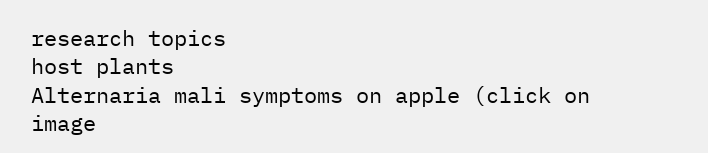research topics
host plants
Alternaria mali symptoms on apple (click on image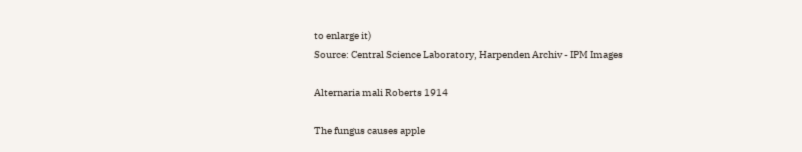to enlarge it)
Source: Central Science Laboratory, Harpenden Archiv - IPM Images

Alternaria mali Roberts 1914

The fungus causes apple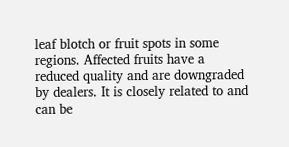leaf blotch or fruit spots in some regions. Affected fruits have a reduced quality and are downgraded by dealers. It is closely related to and can be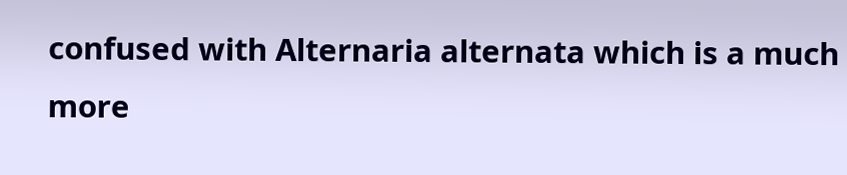confused with Alternaria alternata which is a much more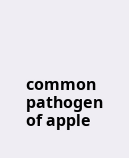common pathogen of apple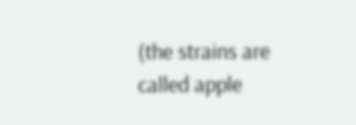(the strains are called apple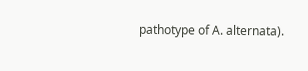pathotype of A. alternata).